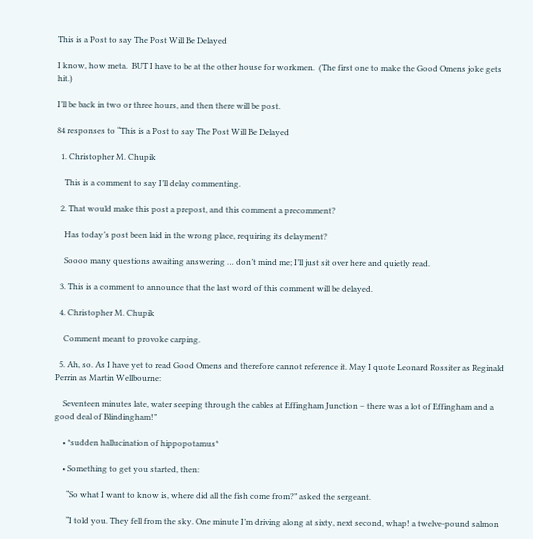This is a Post to say The Post Will Be Delayed

I know, how meta.  BUT I have to be at the other house for workmen.  (The first one to make the Good Omens joke gets hit.)

I’ll be back in two or three hours, and then there will be post.

84 responses to “This is a Post to say The Post Will Be Delayed

  1. Christopher M. Chupik

    This is a comment to say I’ll delay commenting.

  2. That would make this post a prepost, and this comment a precomment?

    Has today’s post been laid in the wrong place, requiring its delayment?

    Soooo many questions awaiting answering … don’t mind me; I’ll just sit over here and quietly read.

  3. This is a comment to announce that the last word of this comment will be delayed.

  4. Christopher M. Chupik

    Comment meant to provoke carping.

  5. Ah, so. As I have yet to read Good Omens and therefore cannot reference it. May I quote Leonard Rossiter as Reginald Perrin as Martin Wellbourne:

    Seventeen minutes late, water seeping through the cables at Effingham Junction – there was a lot of Effingham and a good deal of Blindingham!”

    • *sudden hallucination of hippopotamus*

    • Something to get you started, then:

      “So what I want to know is, where did all the fish come from?” asked the sergeant.

      “I told you. They fell from the sky. One minute I’m driving along at sixty, next second, whap! a twelve-pound salmon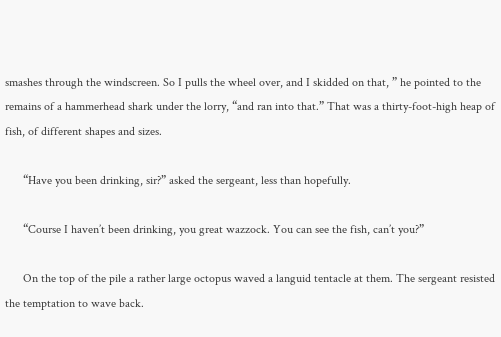smashes through the windscreen. So I pulls the wheel over, and I skidded on that, ” he pointed to the remains of a hammerhead shark under the lorry, “and ran into that.” That was a thirty-foot-high heap of fish, of different shapes and sizes.

      “Have you been drinking, sir?” asked the sergeant, less than hopefully.

      “Course I haven’t been drinking, you great wazzock. You can see the fish, can’t you?”

      On the top of the pile a rather large octopus waved a languid tentacle at them. The sergeant resisted the temptation to wave back.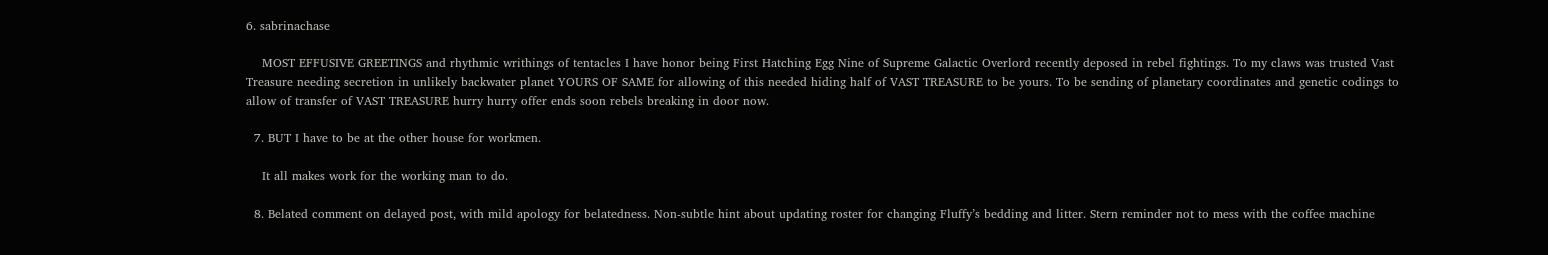6. sabrinachase

    MOST EFFUSIVE GREETINGS and rhythmic writhings of tentacles I have honor being First Hatching Egg Nine of Supreme Galactic Overlord recently deposed in rebel fightings. To my claws was trusted Vast Treasure needing secretion in unlikely backwater planet YOURS OF SAME for allowing of this needed hiding half of VAST TREASURE to be yours. To be sending of planetary coordinates and genetic codings to allow of transfer of VAST TREASURE hurry hurry offer ends soon rebels breaking in door now.

  7. BUT I have to be at the other house for workmen.

    It all makes work for the working man to do.

  8. Belated comment on delayed post, with mild apology for belatedness. Non-subtle hint about updating roster for changing Fluffy’s bedding and litter. Stern reminder not to mess with the coffee machine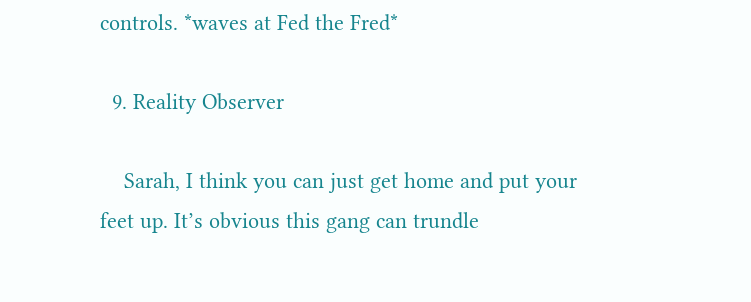controls. *waves at Fed the Fred*

  9. Reality Observer

    Sarah, I think you can just get home and put your feet up. It’s obvious this gang can trundle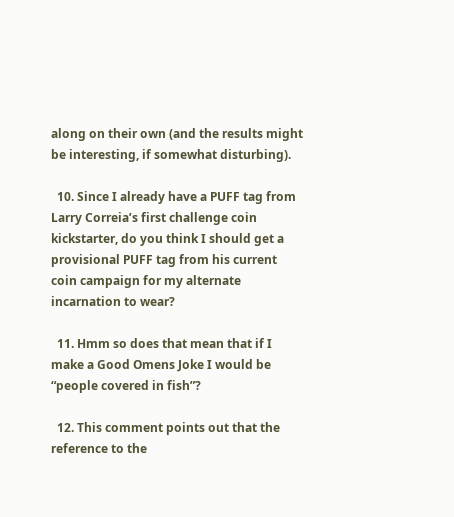along on their own (and the results might be interesting, if somewhat disturbing).

  10. Since I already have a PUFF tag from Larry Correia’s first challenge coin kickstarter, do you think I should get a provisional PUFF tag from his current coin campaign for my alternate incarnation to wear?

  11. Hmm so does that mean that if I make a Good Omens Joke I would be “people covered in fish”?

  12. This comment points out that the reference to the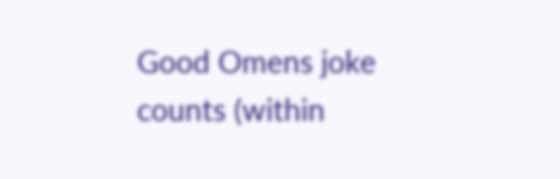Good Omens joke counts (within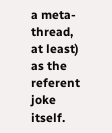a meta-thread, at least) as the referent joke itself.